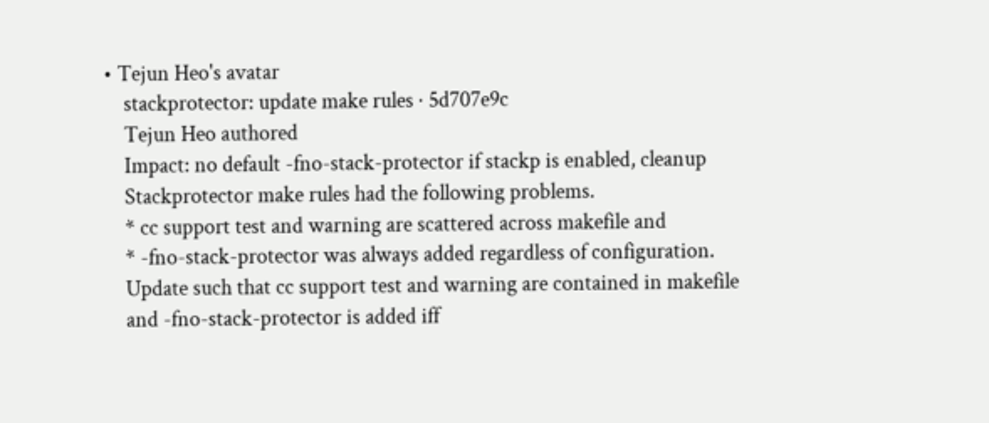• Tejun Heo's avatar
    stackprotector: update make rules · 5d707e9c
    Tejun Heo authored
    Impact: no default -fno-stack-protector if stackp is enabled, cleanup
    Stackprotector make rules had the following problems.
    * cc support test and warning are scattered across makefile and
    * -fno-stack-protector was always added regardless of configuration.
    Update such that cc support test and warning are contained in makefile
    and -fno-stack-protector is added iff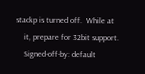stackp is turned off.  While at
    it, prepare for 32bit support.
    Signed-off-by: default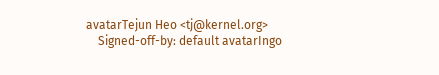avatarTejun Heo <tj@kernel.org>
    Signed-off-by: default avatarIngo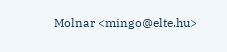Molnar <mingo@elte.hu>